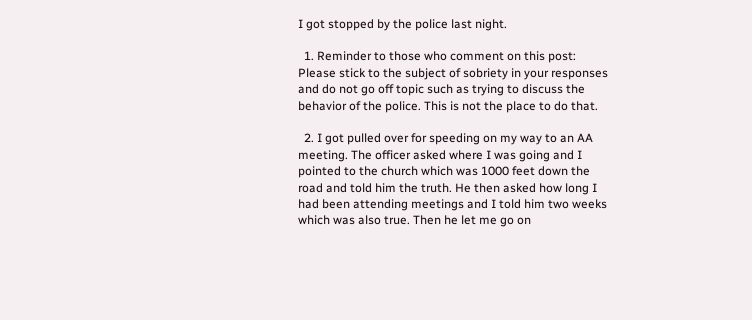I got stopped by the police last night.

  1. Reminder to those who comment on this post: Please stick to the subject of sobriety in your responses and do not go off topic such as trying to discuss the behavior of the police. This is not the place to do that.

  2. I got pulled over for speeding on my way to an AA meeting. The officer asked where I was going and I pointed to the church which was 1000 feet down the road and told him the truth. He then asked how long I had been attending meetings and I told him two weeks which was also true. Then he let me go on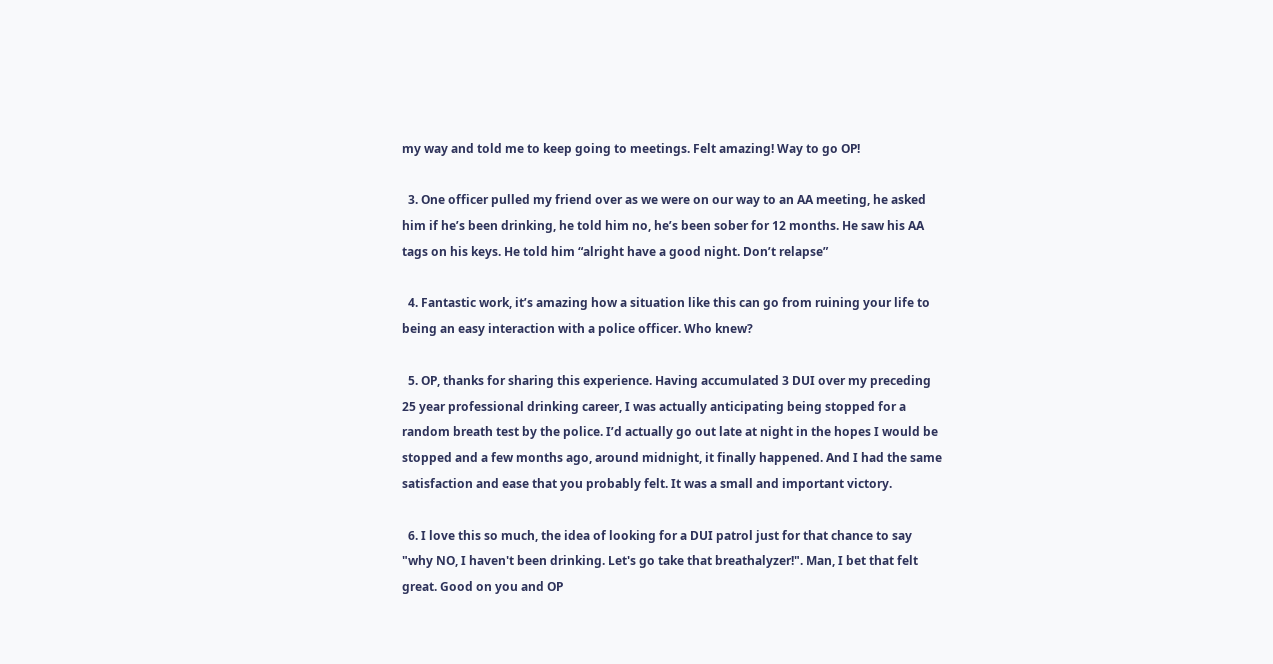my way and told me to keep going to meetings. Felt amazing! Way to go OP!

  3. One officer pulled my friend over as we were on our way to an AA meeting, he asked him if he’s been drinking, he told him no, he’s been sober for 12 months. He saw his AA tags on his keys. He told him “alright have a good night. Don’t relapse”

  4. Fantastic work, it’s amazing how a situation like this can go from ruining your life to being an easy interaction with a police officer. Who knew?

  5. OP, thanks for sharing this experience. Having accumulated 3 DUI over my preceding 25 year professional drinking career, I was actually anticipating being stopped for a random breath test by the police. I’d actually go out late at night in the hopes I would be stopped and a few months ago, around midnight, it finally happened. And I had the same satisfaction and ease that you probably felt. It was a small and important victory.

  6. I love this so much, the idea of looking for a DUI patrol just for that chance to say "why NO, I haven't been drinking. Let's go take that breathalyzer!". Man, I bet that felt great. Good on you and OP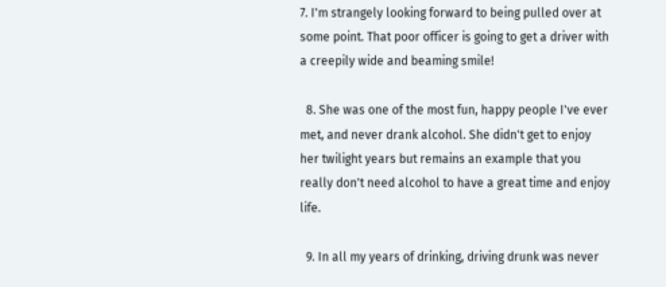7. I'm strangely looking forward to being pulled over at some point. That poor officer is going to get a driver with a creepily wide and beaming smile!

  8. She was one of the most fun, happy people I've ever met, and never drank alcohol. She didn't get to enjoy her twilight years but remains an example that you really don't need alcohol to have a great time and enjoy life.

  9. In all my years of drinking, driving drunk was never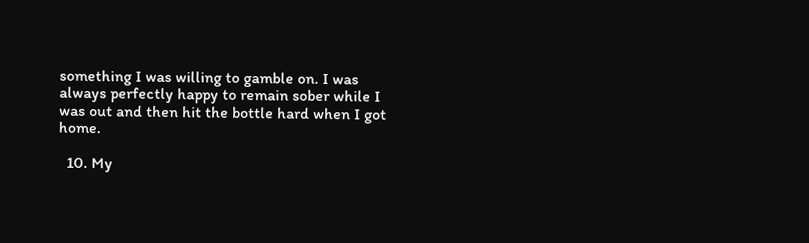something I was willing to gamble on. I was always perfectly happy to remain sober while I was out and then hit the bottle hard when I got home.

  10. My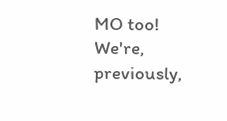MO too! We're, previously,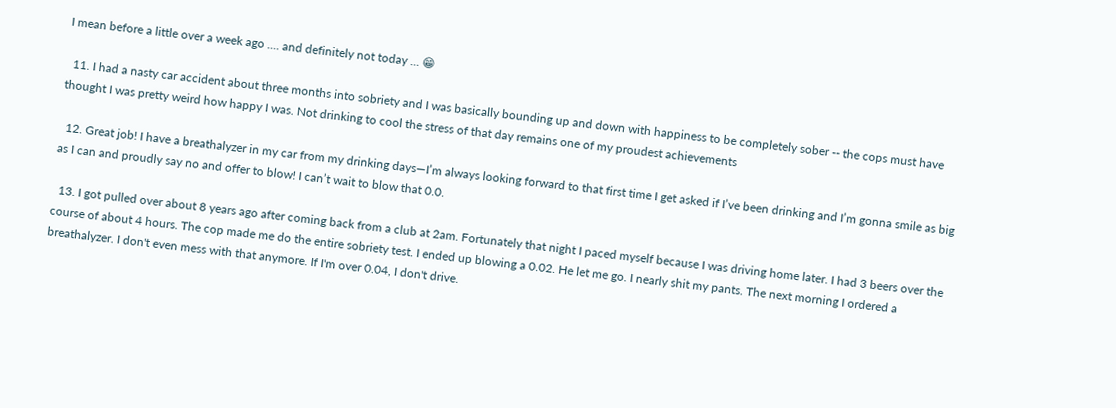I mean before a little over a week ago .... and definitely not today ... 😁

  11. I had a nasty car accident about three months into sobriety and I was basically bounding up and down with happiness to be completely sober -- the cops must have thought I was pretty weird how happy I was. Not drinking to cool the stress of that day remains one of my proudest achievements

  12. Great job! I have a breathalyzer in my car from my drinking days—I’m always looking forward to that first time I get asked if I’ve been drinking and I’m gonna smile as big as I can and proudly say no and offer to blow! I can’t wait to blow that 0.0.

  13. I got pulled over about 8 years ago after coming back from a club at 2am. Fortunately that night I paced myself because I was driving home later. I had 3 beers over the course of about 4 hours. The cop made me do the entire sobriety test. I ended up blowing a 0.02. He let me go. I nearly shit my pants. The next morning I ordered a breathalyzer. I don't even mess with that anymore. If I'm over 0.04, I don't drive.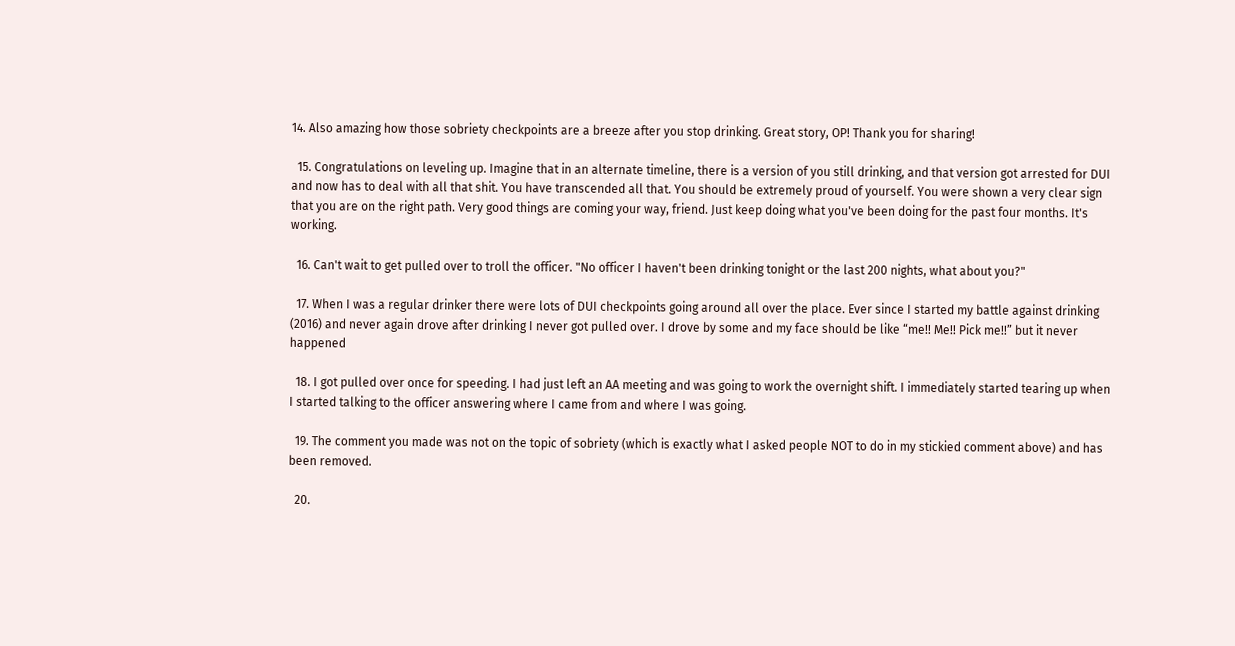14. Also amazing how those sobriety checkpoints are a breeze after you stop drinking. Great story, OP! Thank you for sharing!

  15. Congratulations on leveling up. Imagine that in an alternate timeline, there is a version of you still drinking, and that version got arrested for DUI and now has to deal with all that shit. You have transcended all that. You should be extremely proud of yourself. You were shown a very clear sign that you are on the right path. Very good things are coming your way, friend. Just keep doing what you've been doing for the past four months. It's working.

  16. Can't wait to get pulled over to troll the officer. "No officer I haven't been drinking tonight or the last 200 nights, what about you?"

  17. When I was a regular drinker there were lots of DUI checkpoints going around all over the place. Ever since I started my battle against drinking (2016) and never again drove after drinking I never got pulled over. I drove by some and my face should be like “me!! Me!! Pick me!!” but it never happened

  18. I got pulled over once for speeding. I had just left an AA meeting and was going to work the overnight shift. I immediately started tearing up when I started talking to the officer answering where I came from and where I was going.

  19. The comment you made was not on the topic of sobriety (which is exactly what I asked people NOT to do in my stickied comment above) and has been removed.

  20.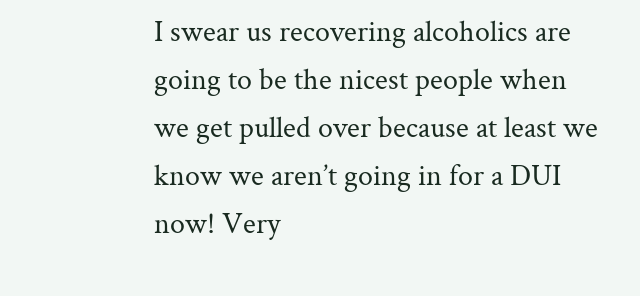I swear us recovering alcoholics are going to be the nicest people when we get pulled over because at least we know we aren’t going in for a DUI now! Very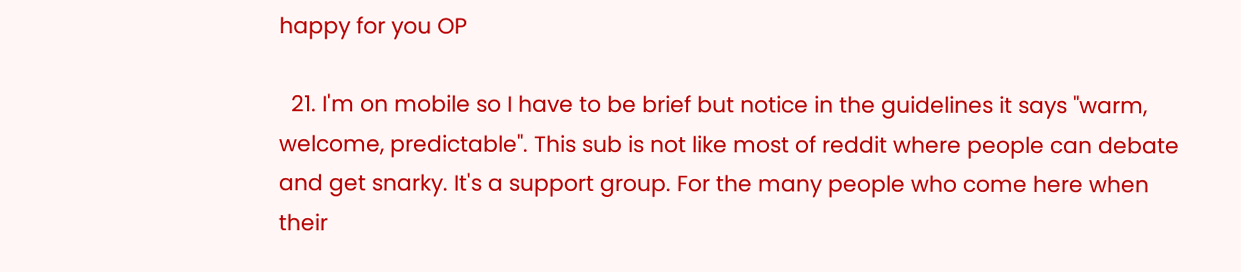happy for you OP

  21. I'm on mobile so I have to be brief but notice in the guidelines it says "warm, welcome, predictable". This sub is not like most of reddit where people can debate and get snarky. It's a support group. For the many people who come here when their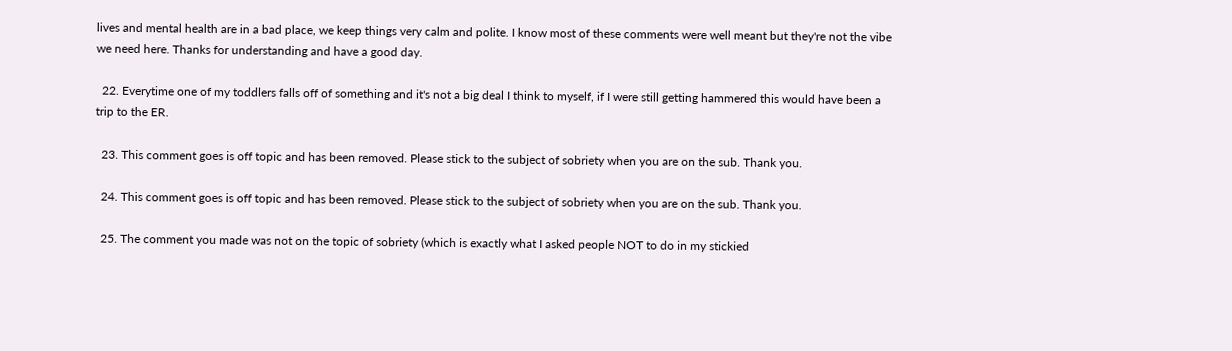lives and mental health are in a bad place, we keep things very calm and polite. I know most of these comments were well meant but they're not the vibe we need here. Thanks for understanding and have a good day.

  22. Everytime one of my toddlers falls off of something and it's not a big deal I think to myself, if I were still getting hammered this would have been a trip to the ER.

  23. This comment goes is off topic and has been removed. Please stick to the subject of sobriety when you are on the sub. Thank you.

  24. This comment goes is off topic and has been removed. Please stick to the subject of sobriety when you are on the sub. Thank you.

  25. The comment you made was not on the topic of sobriety (which is exactly what I asked people NOT to do in my stickied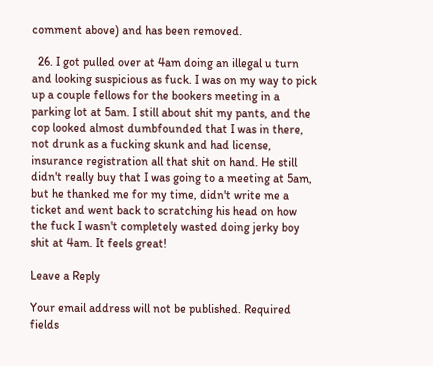comment above) and has been removed.

  26. I got pulled over at 4am doing an illegal u turn and looking suspicious as fuck. I was on my way to pick up a couple fellows for the bookers meeting in a parking lot at 5am. I still about shit my pants, and the cop looked almost dumbfounded that I was in there, not drunk as a fucking skunk and had license, insurance registration all that shit on hand. He still didn't really buy that I was going to a meeting at 5am, but he thanked me for my time, didn't write me a ticket and went back to scratching his head on how the fuck I wasn't completely wasted doing jerky boy shit at 4am. It feels great!

Leave a Reply

Your email address will not be published. Required fields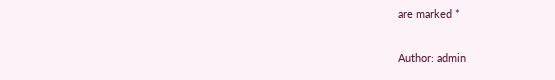are marked *

Author: admin